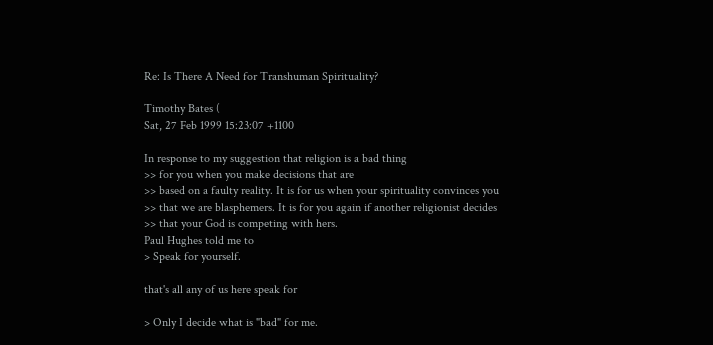Re: Is There A Need for Transhuman Spirituality?

Timothy Bates (
Sat, 27 Feb 1999 15:23:07 +1100

In response to my suggestion that religion is a bad thing
>> for you when you make decisions that are
>> based on a faulty reality. It is for us when your spirituality convinces you
>> that we are blasphemers. It is for you again if another religionist decides
>> that your God is competing with hers.
Paul Hughes told me to
> Speak for yourself.

that's all any of us here speak for

> Only I decide what is "bad" for me.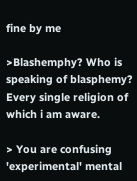fine by me

>Blashemphy? Who is speaking of blasphemy?
Every single religion of which i am aware.

> You are confusing 'experimental' mental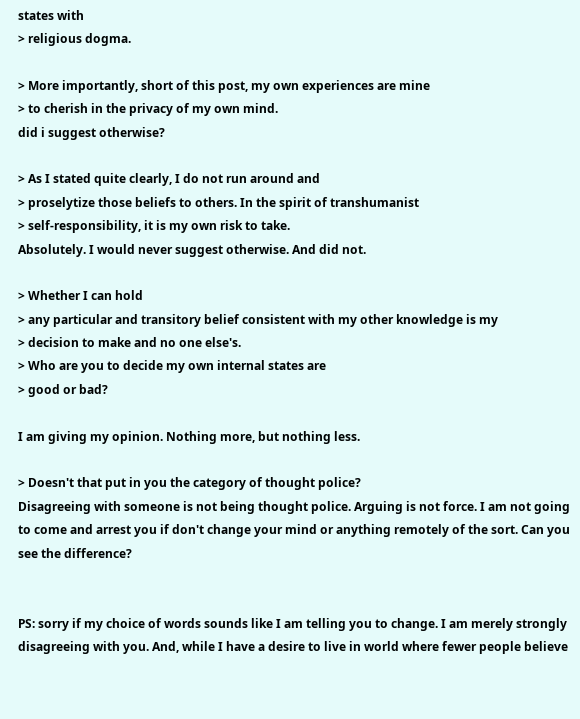states with
> religious dogma.

> More importantly, short of this post, my own experiences are mine
> to cherish in the privacy of my own mind.
did i suggest otherwise?

> As I stated quite clearly, I do not run around and
> proselytize those beliefs to others. In the spirit of transhumanist
> self-responsibility, it is my own risk to take.
Absolutely. I would never suggest otherwise. And did not.

> Whether I can hold
> any particular and transitory belief consistent with my other knowledge is my
> decision to make and no one else's.
> Who are you to decide my own internal states are
> good or bad?

I am giving my opinion. Nothing more, but nothing less.

> Doesn't that put in you the category of thought police?
Disagreeing with someone is not being thought police. Arguing is not force. I am not going to come and arrest you if don't change your mind or anything remotely of the sort. Can you see the difference?


PS: sorry if my choice of words sounds like I am telling you to change. I am merely strongly disagreeing with you. And, while I have a desire to live in world where fewer people believe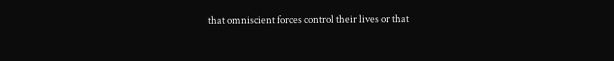that omniscient forces control their lives or that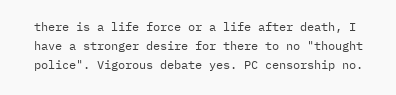there is a life force or a life after death, I have a stronger desire for there to no "thought police". Vigorous debate yes. PC censorship no.